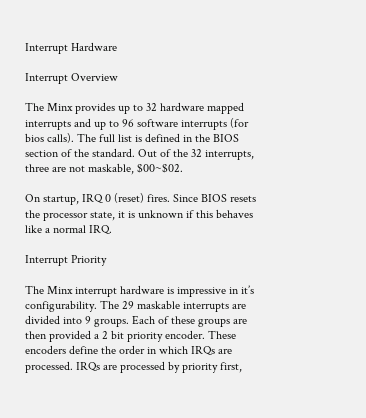Interrupt Hardware

Interrupt Overview

The Minx provides up to 32 hardware mapped interrupts and up to 96 software interrupts (for bios calls). The full list is defined in the BIOS section of the standard. Out of the 32 interrupts, three are not maskable, $00~$02.

On startup, IRQ 0 (reset) fires. Since BIOS resets the processor state, it is unknown if this behaves like a normal IRQ.

Interrupt Priority

The Minx interrupt hardware is impressive in it’s configurability. The 29 maskable interrupts are divided into 9 groups. Each of these groups are then provided a 2 bit priority encoder. These encoders define the order in which IRQs are processed. IRQs are processed by priority first,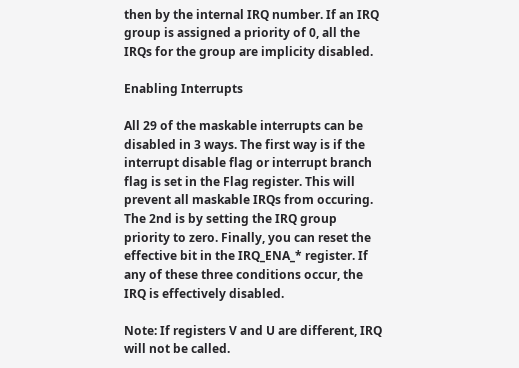then by the internal IRQ number. If an IRQ group is assigned a priority of 0, all the IRQs for the group are implicity disabled.

Enabling Interrupts

All 29 of the maskable interrupts can be disabled in 3 ways. The first way is if the interrupt disable flag or interrupt branch flag is set in the Flag register. This will prevent all maskable IRQs from occuring. The 2nd is by setting the IRQ group priority to zero. Finally, you can reset the effective bit in the IRQ_ENA_* register. If any of these three conditions occur, the IRQ is effectively disabled.

Note: If registers V and U are different, IRQ will not be called.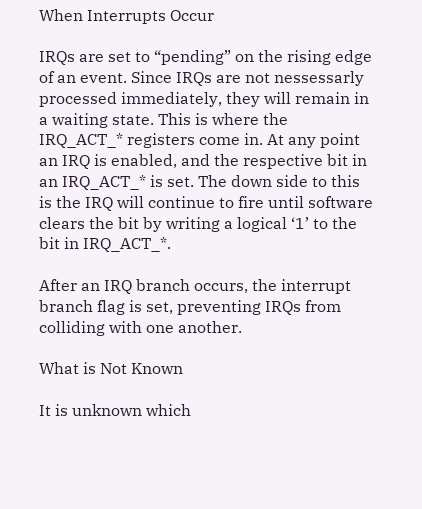When Interrupts Occur

IRQs are set to “pending” on the rising edge of an event. Since IRQs are not nessessarly processed immediately, they will remain in a waiting state. This is where the IRQ_ACT_* registers come in. At any point an IRQ is enabled, and the respective bit in an IRQ_ACT_* is set. The down side to this is the IRQ will continue to fire until software clears the bit by writing a logical ‘1’ to the bit in IRQ_ACT_*.

After an IRQ branch occurs, the interrupt branch flag is set, preventing IRQs from colliding with one another.

What is Not Known

It is unknown which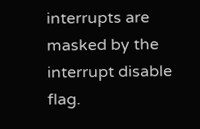interrupts are masked by the interrupt disable flag.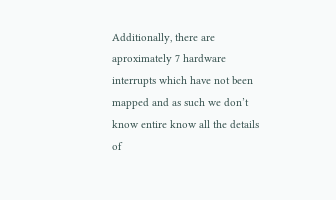Additionally, there are aproximately 7 hardware interrupts which have not been mapped and as such we don’t know entire know all the details of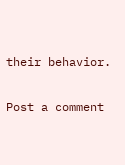their behavior.

Post a comment